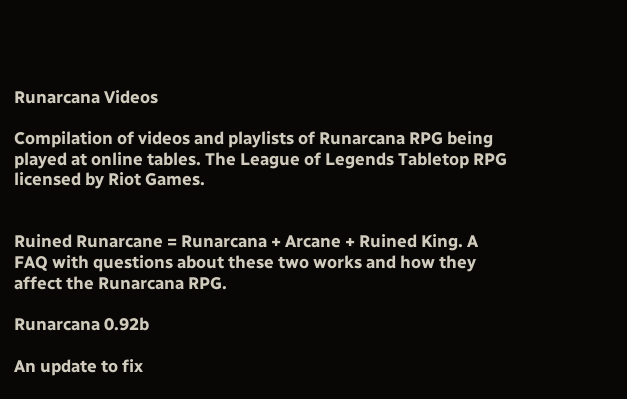Runarcana Videos

Compilation of videos and playlists of Runarcana RPG being played at online tables. The League of Legends Tabletop RPG licensed by Riot Games.


Ruined Runarcane = Runarcana + Arcane + Ruined King. A FAQ with questions about these two works and how they affect the Runarcana RPG.

Runarcana 0.92b

An update to fix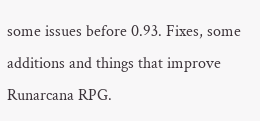some issues before 0.93. Fixes, some additions and things that improve Runarcana RPG.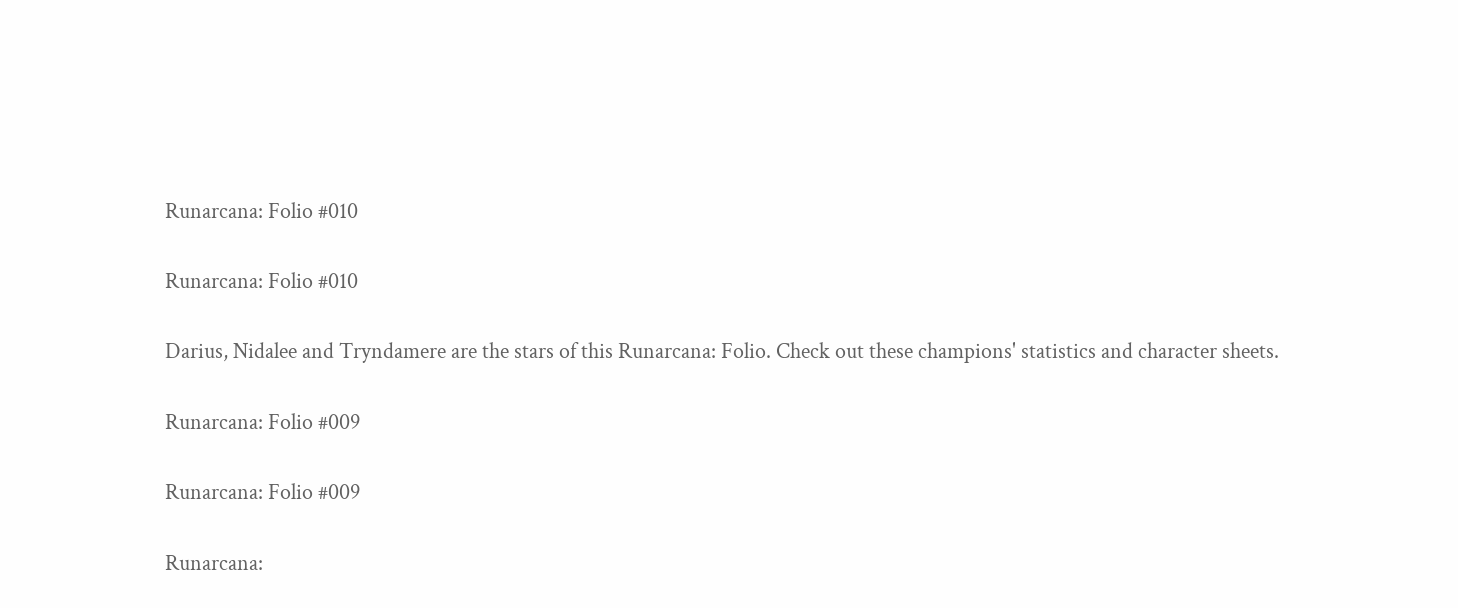Runarcana: Folio #010

Runarcana: Folio #010

Darius, Nidalee and Tryndamere are the stars of this Runarcana: Folio. Check out these champions' statistics and character sheets.

Runarcana: Folio #009

Runarcana: Folio #009

Runarcana: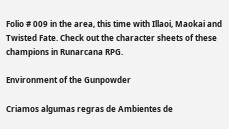Folio # 009 in the area, this time with Illaoi, Maokai and Twisted Fate. Check out the character sheets of these champions in Runarcana RPG.

Environment of the Gunpowder

Criamos algumas regras de Ambientes de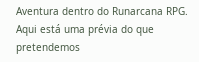Aventura dentro do Runarcana RPG. Aqui está uma prévia do que pretendemos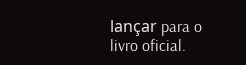lançar para o livro oficial.